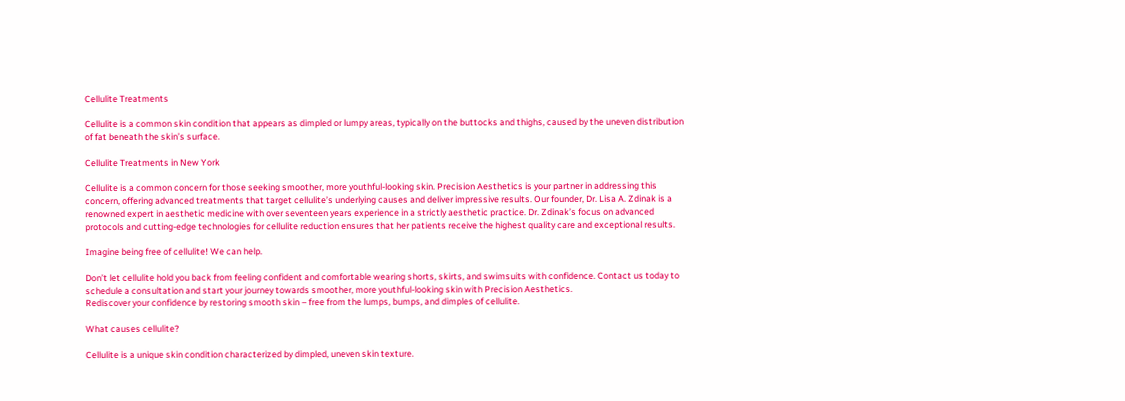Cellulite Treatments

Cellulite is a common skin condition that appears as dimpled or lumpy areas, typically on the buttocks and thighs, caused by the uneven distribution of fat beneath the skin’s surface.

Cellulite Treatments in New York

Cellulite is a common concern for those seeking smoother, more youthful-looking skin. Precision Aesthetics is your partner in addressing this concern, offering advanced treatments that target cellulite’s underlying causes and deliver impressive results. Our founder, Dr. Lisa A. Zdinak is a renowned expert in aesthetic medicine with over seventeen years experience in a strictly aesthetic practice. Dr. Zdinak’s focus on advanced protocols and cutting-edge technologies for cellulite reduction ensures that her patients receive the highest quality care and exceptional results.

Imagine being free of cellulite! We can help.

Don’t let cellulite hold you back from feeling confident and comfortable wearing shorts, skirts, and swimsuits with confidence. Contact us today to schedule a consultation and start your journey towards smoother, more youthful-looking skin with Precision Aesthetics.
Rediscover your confidence by restoring smooth skin – free from the lumps, bumps, and dimples of cellulite.

What causes cellulite?

Cellulite is a unique skin condition characterized by dimpled, uneven skin texture.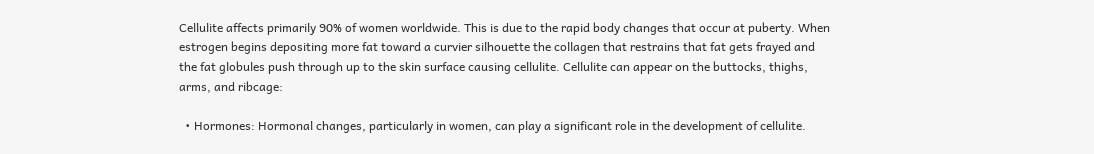Cellulite affects primarily 90% of women worldwide. This is due to the rapid body changes that occur at puberty. When estrogen begins depositing more fat toward a curvier silhouette the collagen that restrains that fat gets frayed and the fat globules push through up to the skin surface causing cellulite. Cellulite can appear on the buttocks, thighs, arms, and ribcage:

  • Hormones: Hormonal changes, particularly in women, can play a significant role in the development of cellulite.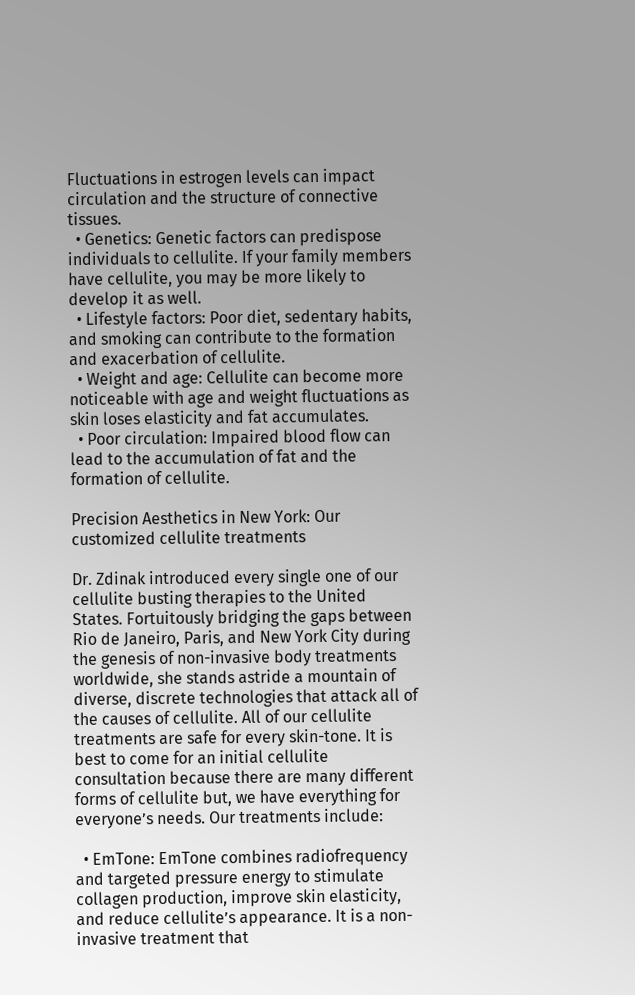Fluctuations in estrogen levels can impact circulation and the structure of connective tissues.
  • Genetics: Genetic factors can predispose individuals to cellulite. If your family members have cellulite, you may be more likely to develop it as well.
  • Lifestyle factors: Poor diet, sedentary habits, and smoking can contribute to the formation and exacerbation of cellulite.
  • Weight and age: Cellulite can become more noticeable with age and weight fluctuations as skin loses elasticity and fat accumulates.
  • Poor circulation: Impaired blood flow can lead to the accumulation of fat and the formation of cellulite.

Precision Aesthetics in New York: Our customized cellulite treatments

Dr. Zdinak introduced every single one of our cellulite busting therapies to the United States. Fortuitously bridging the gaps between Rio de Janeiro, Paris, and New York City during the genesis of non-invasive body treatments worldwide, she stands astride a mountain of diverse, discrete technologies that attack all of the causes of cellulite. All of our cellulite treatments are safe for every skin-tone. It is best to come for an initial cellulite consultation because there are many different forms of cellulite but, we have everything for everyone’s needs. Our treatments include:

  • EmTone: EmTone combines radiofrequency and targeted pressure energy to stimulate collagen production, improve skin elasticity, and reduce cellulite’s appearance. It is a non-invasive treatment that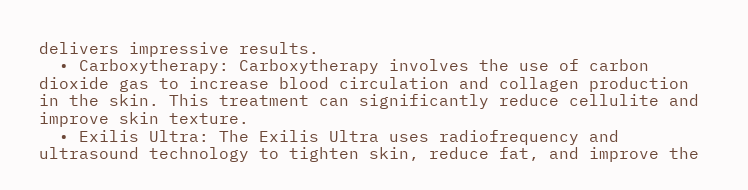delivers impressive results.
  • Carboxytherapy: Carboxytherapy involves the use of carbon dioxide gas to increase blood circulation and collagen production in the skin. This treatment can significantly reduce cellulite and improve skin texture.
  • Exilis Ultra: The Exilis Ultra uses radiofrequency and ultrasound technology to tighten skin, reduce fat, and improve the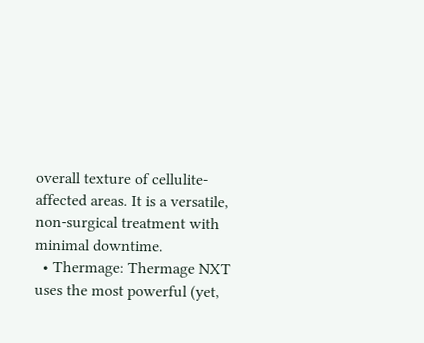overall texture of cellulite-affected areas. It is a versatile, non-surgical treatment with minimal downtime.
  • Thermage: Thermage NXT uses the most powerful (yet,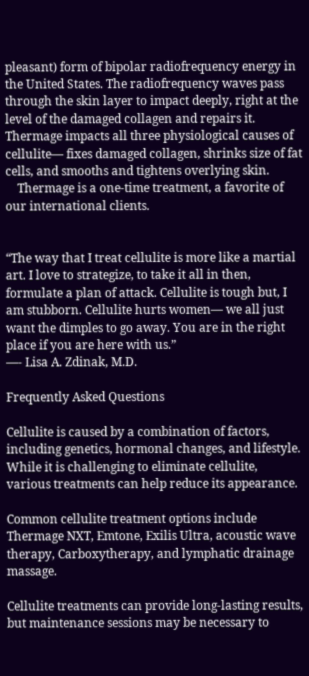pleasant) form of bipolar radiofrequency energy in the United States. The radiofrequency waves pass through the skin layer to impact deeply, right at the level of the damaged collagen and repairs it. Thermage impacts all three physiological causes of cellulite— fixes damaged collagen, shrinks size of fat cells, and smooths and tightens overlying skin.
    Thermage is a one-time treatment, a favorite of our international clients.


“The way that I treat cellulite is more like a martial art. I love to strategize, to take it all in then, formulate a plan of attack. Cellulite is tough but, I am stubborn. Cellulite hurts women— we all just want the dimples to go away. You are in the right place if you are here with us.”
—- Lisa A. Zdinak, M.D.

Frequently Asked Questions

Cellulite is caused by a combination of factors, including genetics, hormonal changes, and lifestyle. While it is challenging to eliminate cellulite, various treatments can help reduce its appearance.

Common cellulite treatment options include Thermage NXT, Emtone, Exilis Ultra, acoustic wave therapy, Carboxytherapy, and lymphatic drainage massage.

Cellulite treatments can provide long-lasting results, but maintenance sessions may be necessary to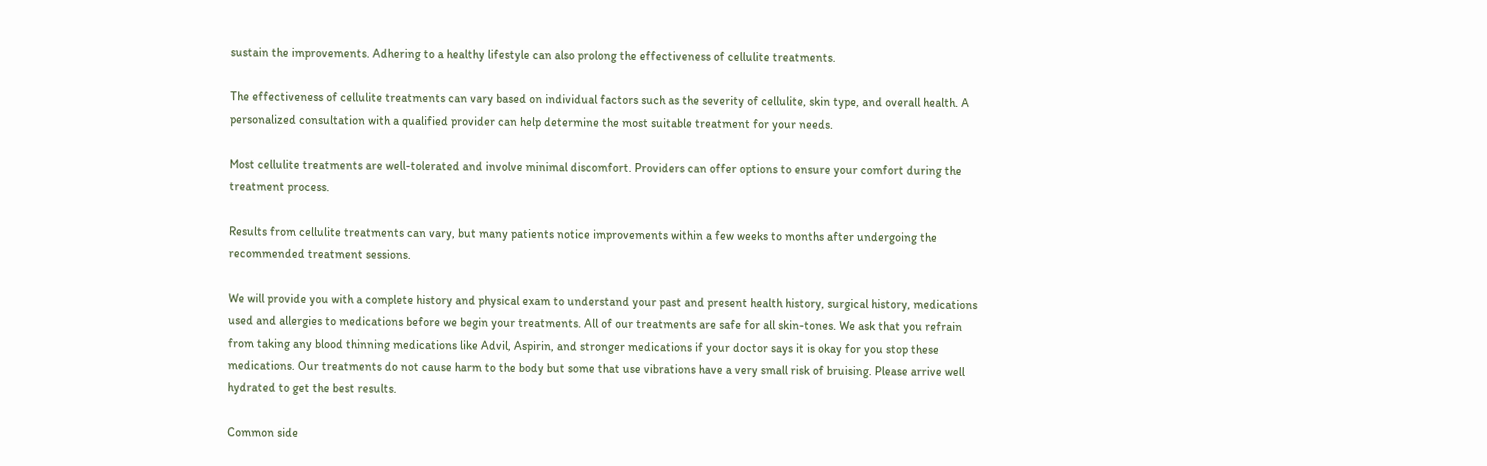sustain the improvements. Adhering to a healthy lifestyle can also prolong the effectiveness of cellulite treatments.

The effectiveness of cellulite treatments can vary based on individual factors such as the severity of cellulite, skin type, and overall health. A personalized consultation with a qualified provider can help determine the most suitable treatment for your needs.

Most cellulite treatments are well-tolerated and involve minimal discomfort. Providers can offer options to ensure your comfort during the treatment process.

Results from cellulite treatments can vary, but many patients notice improvements within a few weeks to months after undergoing the recommended treatment sessions.

We will provide you with a complete history and physical exam to understand your past and present health history, surgical history, medications used and allergies to medications before we begin your treatments. All of our treatments are safe for all skin-tones. We ask that you refrain from taking any blood thinning medications like Advil, Aspirin, and stronger medications if your doctor says it is okay for you stop these medications. Our treatments do not cause harm to the body but some that use vibrations have a very small risk of bruising. Please arrive well hydrated to get the best results.

Common side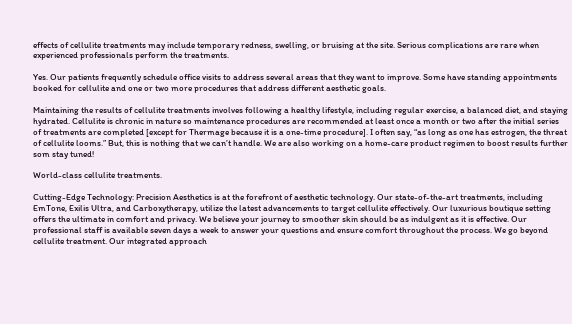effects of cellulite treatments may include temporary redness, swelling, or bruising at the site. Serious complications are rare when experienced professionals perform the treatments.

Yes. Our patients frequently schedule office visits to address several areas that they want to improve. Some have standing appointments booked for cellulite and one or two more procedures that address different aesthetic goals.

Maintaining the results of cellulite treatments involves following a healthy lifestyle, including regular exercise, a balanced diet, and staying hydrated. Cellulite is chronic in nature so maintenance procedures are recommended at least once a month or two after the initial series of treatments are completed [except for Thermage because it is a one-time procedure]. I often say, “as long as one has estrogen, the threat of cellulite looms.” But, this is nothing that we can’t handle. We are also working on a home-care product regimen to boost results further som stay tuned!

World-class cellulite treatments.

Cutting-Edge Technology: Precision Aesthetics is at the forefront of aesthetic technology. Our state-of-the-art treatments, including EmTone, Exilis Ultra, and Carboxytherapy, utilize the latest advancements to target cellulite effectively. Our luxurious boutique setting offers the ultimate in comfort and privacy. We believe your journey to smoother skin should be as indulgent as it is effective. Our professional staff is available seven days a week to answer your questions and ensure comfort throughout the process. We go beyond cellulite treatment. Our integrated approach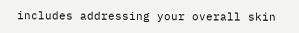includes addressing your overall skin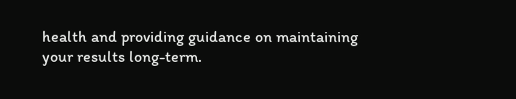health and providing guidance on maintaining your results long-term.